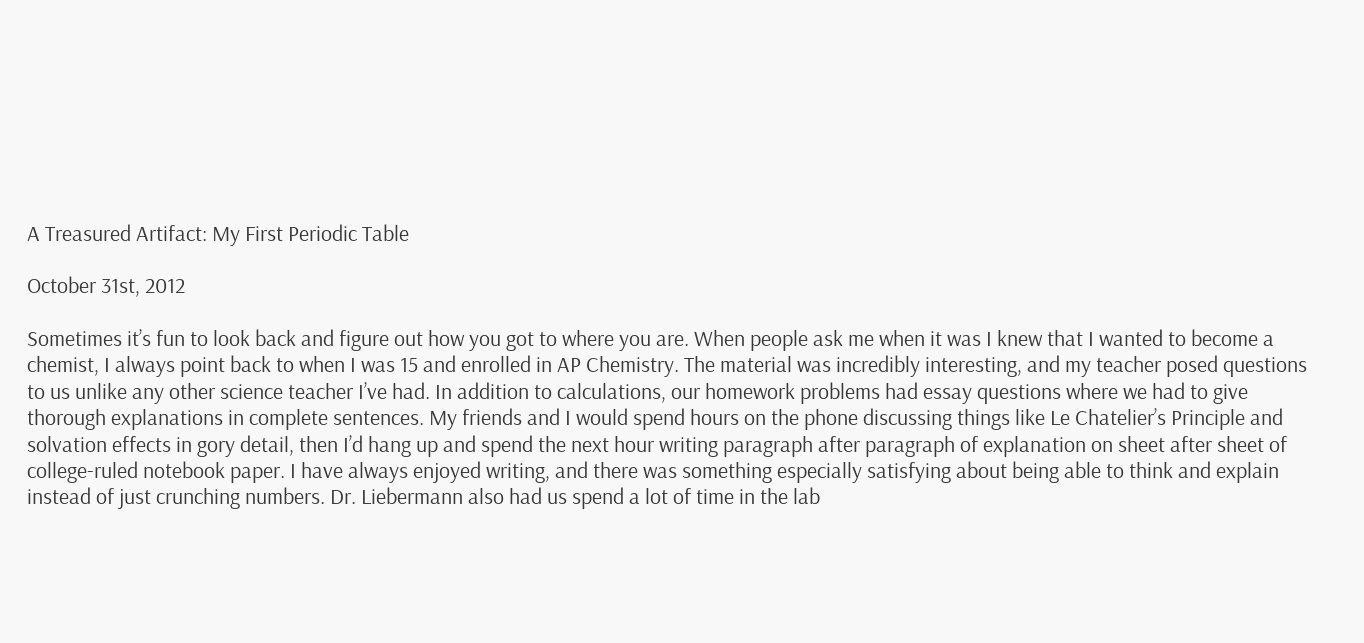A Treasured Artifact: My First Periodic Table

October 31st, 2012

Sometimes it’s fun to look back and figure out how you got to where you are. When people ask me when it was I knew that I wanted to become a chemist, I always point back to when I was 15 and enrolled in AP Chemistry. The material was incredibly interesting, and my teacher posed questions to us unlike any other science teacher I’ve had. In addition to calculations, our homework problems had essay questions where we had to give thorough explanations in complete sentences. My friends and I would spend hours on the phone discussing things like Le Chatelier’s Principle and solvation effects in gory detail, then I’d hang up and spend the next hour writing paragraph after paragraph of explanation on sheet after sheet of college-ruled notebook paper. I have always enjoyed writing, and there was something especially satisfying about being able to think and explain instead of just crunching numbers. Dr. Liebermann also had us spend a lot of time in the lab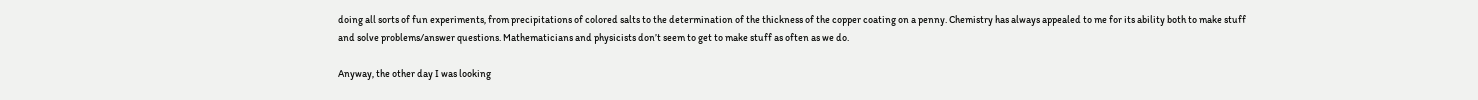doing all sorts of fun experiments, from precipitations of colored salts to the determination of the thickness of the copper coating on a penny. Chemistry has always appealed to me for its ability both to make stuff and solve problems/answer questions. Mathematicians and physicists don’t seem to get to make stuff as often as we do.

Anyway, the other day I was looking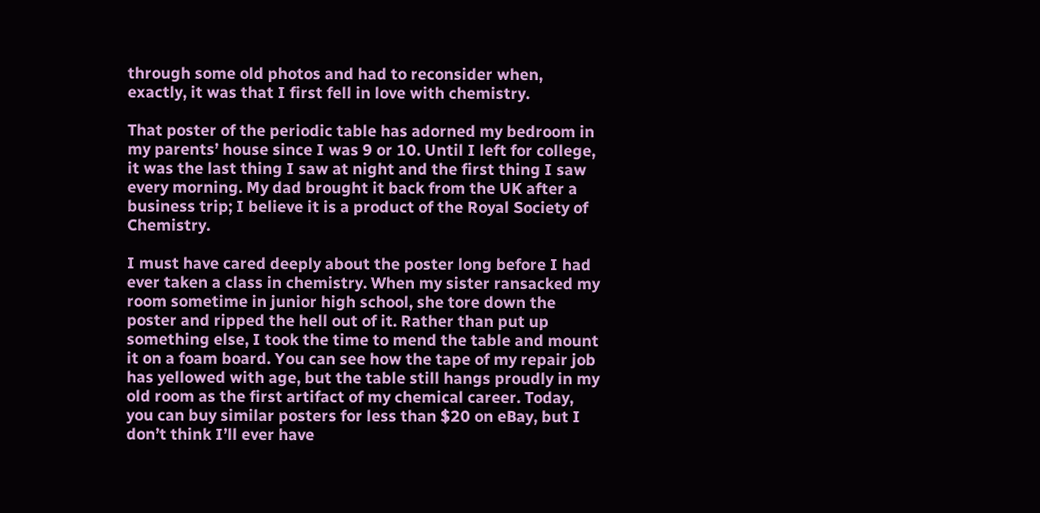through some old photos and had to reconsider when, exactly, it was that I first fell in love with chemistry.

That poster of the periodic table has adorned my bedroom in my parents’ house since I was 9 or 10. Until I left for college, it was the last thing I saw at night and the first thing I saw every morning. My dad brought it back from the UK after a business trip; I believe it is a product of the Royal Society of Chemistry.

I must have cared deeply about the poster long before I had ever taken a class in chemistry. When my sister ransacked my room sometime in junior high school, she tore down the poster and ripped the hell out of it. Rather than put up something else, I took the time to mend the table and mount it on a foam board. You can see how the tape of my repair job has yellowed with age, but the table still hangs proudly in my old room as the first artifact of my chemical career. Today, you can buy similar posters for less than $20 on eBay, but I don’t think I’ll ever have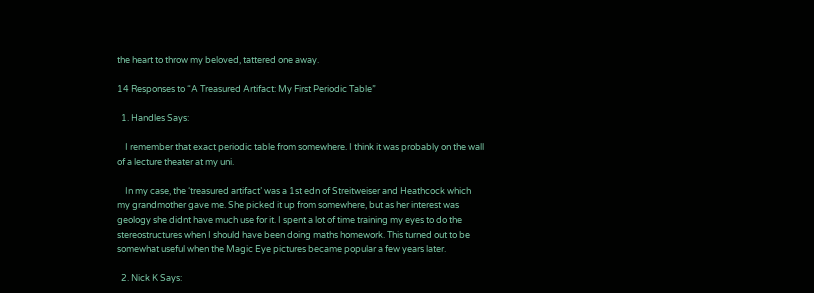the heart to throw my beloved, tattered one away.

14 Responses to “A Treasured Artifact: My First Periodic Table”

  1. Handles Says:

    I remember that exact periodic table from somewhere. I think it was probably on the wall of a lecture theater at my uni.

    In my case, the ‘treasured artifact’ was a 1st edn of Streitweiser and Heathcock which my grandmother gave me. She picked it up from somewhere, but as her interest was geology she didnt have much use for it. I spent a lot of time training my eyes to do the stereostructures when I should have been doing maths homework. This turned out to be somewhat useful when the Magic Eye pictures became popular a few years later.

  2. Nick K Says: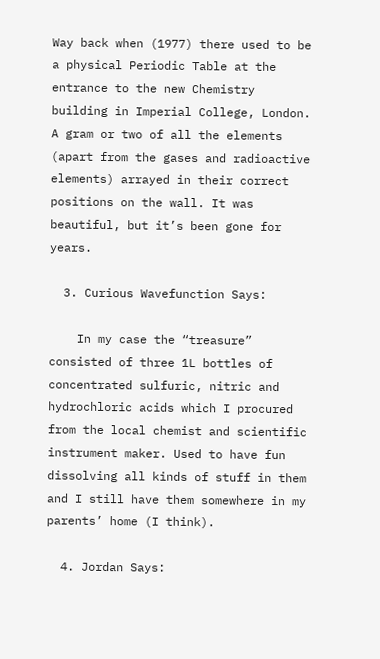Way back when (1977) there used to be a physical Periodic Table at the entrance to the new Chemistry building in Imperial College, London. A gram or two of all the elements (apart from the gases and radioactive elements) arrayed in their correct positions on the wall. It was beautiful, but it’s been gone for years.

  3. Curious Wavefunction Says:

    In my case the “treasure” consisted of three 1L bottles of concentrated sulfuric, nitric and hydrochloric acids which I procured from the local chemist and scientific instrument maker. Used to have fun dissolving all kinds of stuff in them and I still have them somewhere in my parents’ home (I think).

  4. Jordan Says: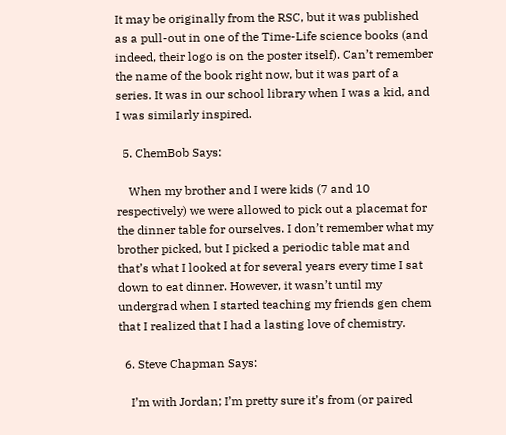It may be originally from the RSC, but it was published as a pull-out in one of the Time-Life science books (and indeed, their logo is on the poster itself). Can’t remember the name of the book right now, but it was part of a series. It was in our school library when I was a kid, and I was similarly inspired.

  5. ChemBob Says:

    When my brother and I were kids (7 and 10 respectively) we were allowed to pick out a placemat for the dinner table for ourselves. I don’t remember what my brother picked, but I picked a periodic table mat and that’s what I looked at for several years every time I sat down to eat dinner. However, it wasn’t until my undergrad when I started teaching my friends gen chem that I realized that I had a lasting love of chemistry.

  6. Steve Chapman Says:

    I’m with Jordan; I’m pretty sure it’s from (or paired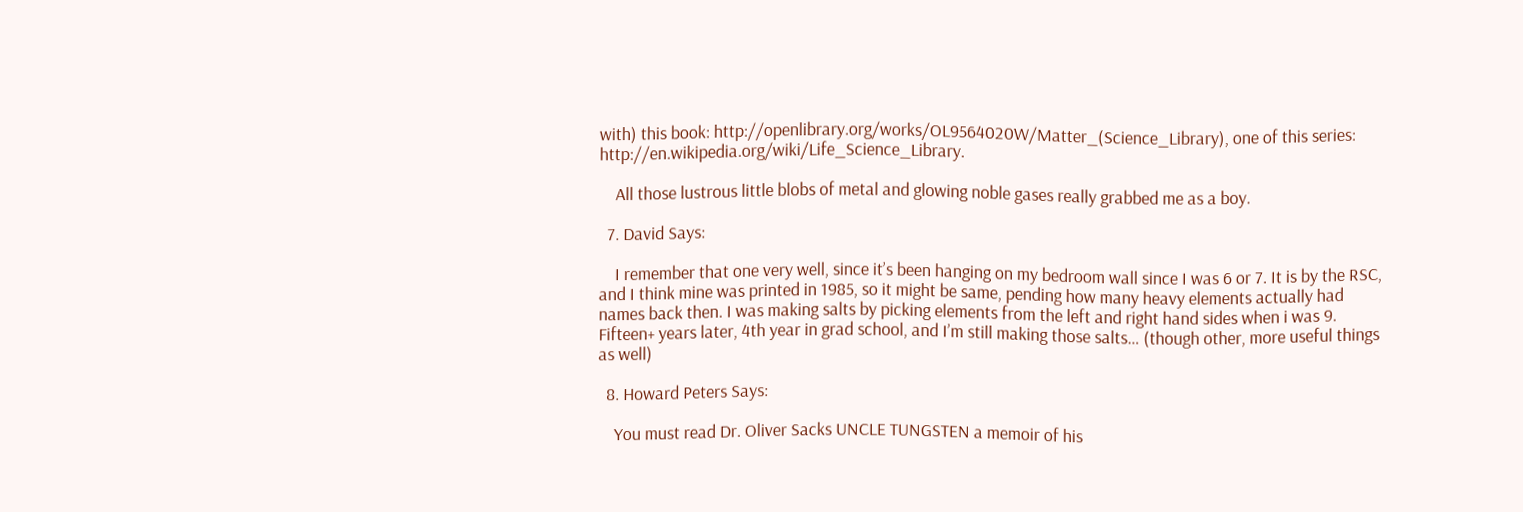with) this book: http://openlibrary.org/works/OL9564020W/Matter_(Science_Library), one of this series: http://en.wikipedia.org/wiki/Life_Science_Library.

    All those lustrous little blobs of metal and glowing noble gases really grabbed me as a boy.

  7. David Says:

    I remember that one very well, since it’s been hanging on my bedroom wall since I was 6 or 7. It is by the RSC, and I think mine was printed in 1985, so it might be same, pending how many heavy elements actually had names back then. I was making salts by picking elements from the left and right hand sides when i was 9. Fifteen+ years later, 4th year in grad school, and I’m still making those salts… (though other, more useful things as well)

  8. Howard Peters Says:

    You must read Dr. Oliver Sacks UNCLE TUNGSTEN a memoir of his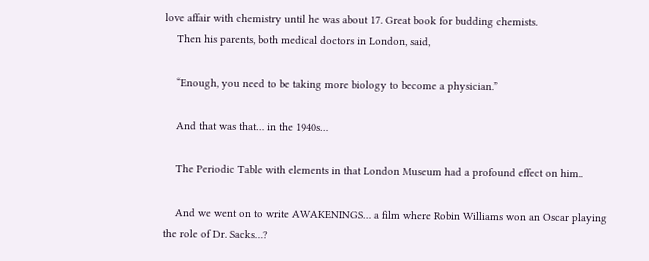love affair with chemistry until he was about 17. Great book for budding chemists.
    Then his parents, both medical doctors in London, said,

    “Enough, you need to be taking more biology to become a physician.”

    And that was that… in the 1940s…

    The Periodic Table with elements in that London Museum had a profound effect on him..

    And we went on to write AWAKENINGS… a film where Robin Williams won an Oscar playing the role of Dr. Sacks…?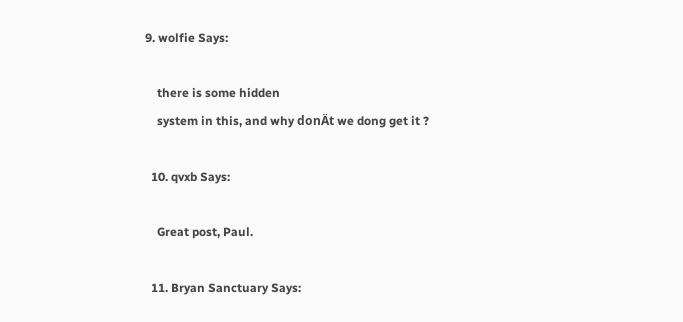9. wolfie Says:

    there is some hidden
    system in this, and why donÄt we dong get it ?

  10. qvxb Says:

    Great post, Paul.

  11. Bryan Sanctuary Says: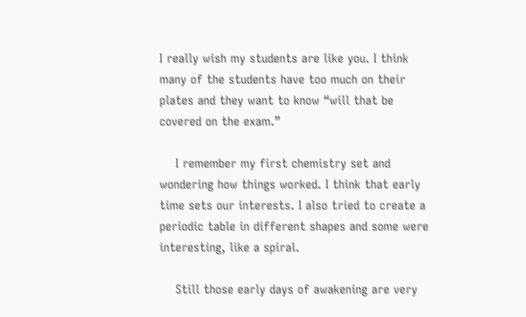I really wish my students are like you. I think many of the students have too much on their plates and they want to know “will that be covered on the exam.”

    I remember my first chemistry set and wondering how things worked. I think that early time sets our interests. I also tried to create a periodic table in different shapes and some were interesting, like a spiral.

    Still those early days of awakening are very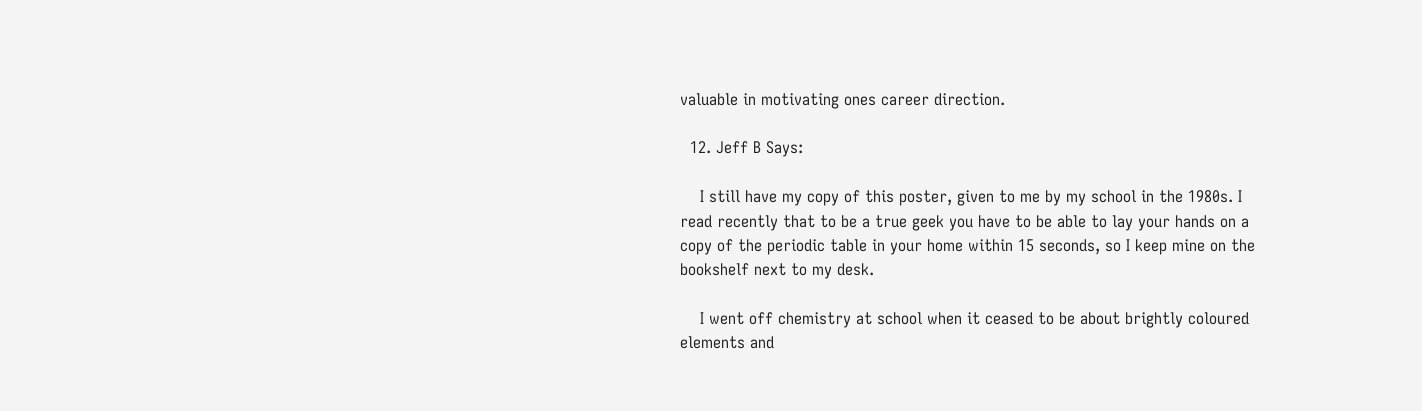valuable in motivating ones career direction.

  12. Jeff B Says:

    I still have my copy of this poster, given to me by my school in the 1980s. I read recently that to be a true geek you have to be able to lay your hands on a copy of the periodic table in your home within 15 seconds, so I keep mine on the bookshelf next to my desk.

    I went off chemistry at school when it ceased to be about brightly coloured elements and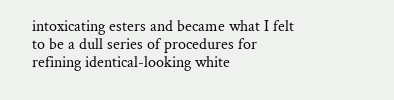intoxicating esters and became what I felt to be a dull series of procedures for refining identical-looking white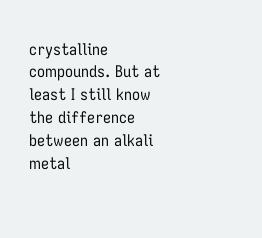crystalline compounds. But at least I still know the difference between an alkali metal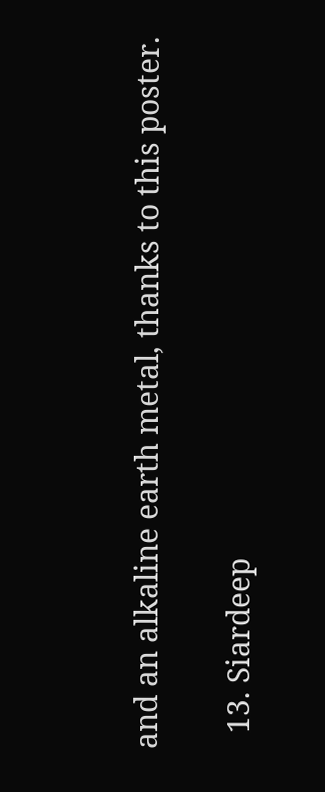and an alkaline earth metal, thanks to this poster.

  13. Siardeep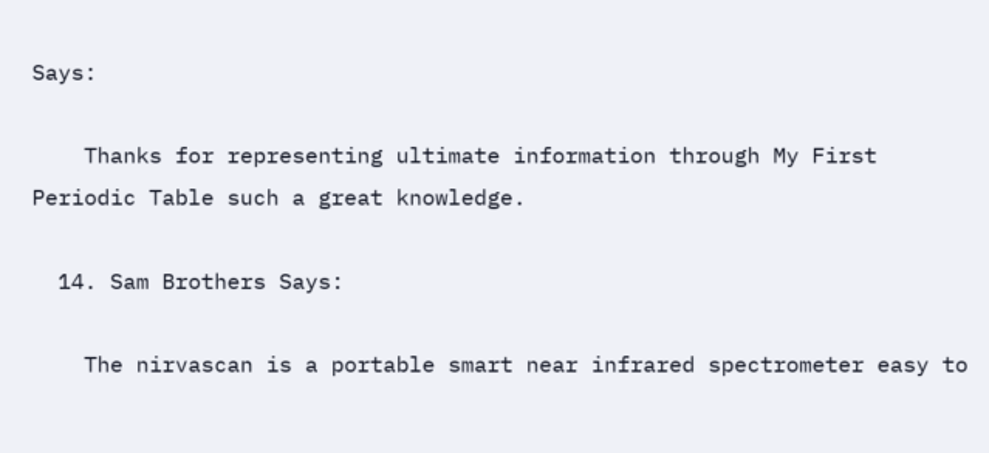Says:

    Thanks for representing ultimate information through My First Periodic Table such a great knowledge.

  14. Sam Brothers Says:

    The nirvascan is a portable smart near infrared spectrometer easy to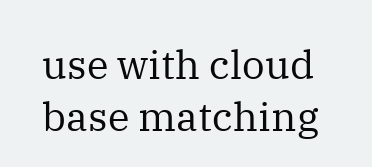use with cloud base matching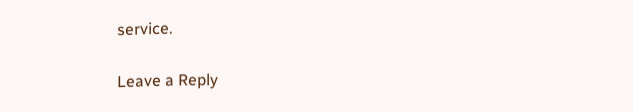service.

Leave a Reply